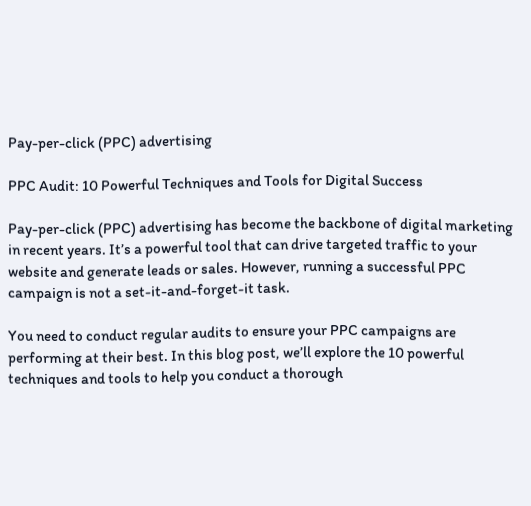Pay-per-click (PPC) advertising

PPC Audit: 10 Powerful Techniques and Tools for Digital Success

Pay-per-click (PPC) advertising has become the backbone of digital marketing in recent years. It’s a powerful tool that can drive targeted traffic to your website and generate leads or sales. However, running a successful PPC campaign is not a set-it-and-forget-it task.

You need to conduct regular audits to ensure your PPC campaigns are performing at their best. In this blog post, we’ll explore the 10 powerful techniques and tools to help you conduct a thorough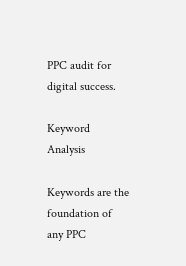PPC audit for digital success.

Keyword Analysis

Keywords are the foundation of any PPC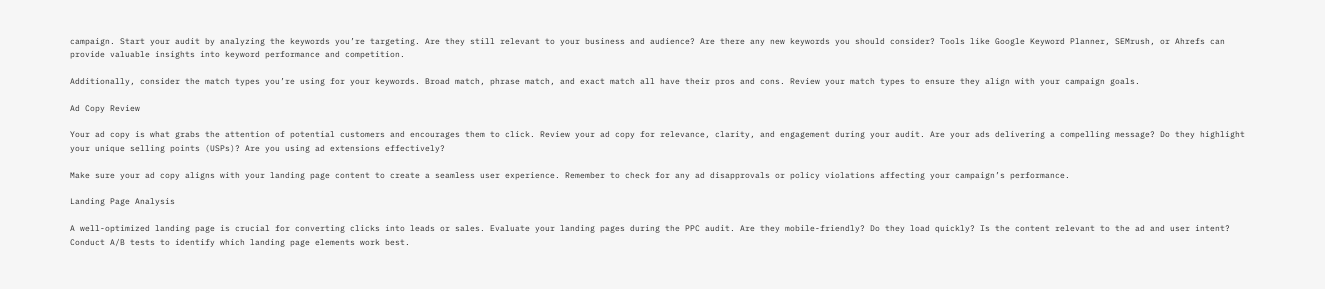campaign. Start your audit by analyzing the keywords you’re targeting. Are they still relevant to your business and audience? Are there any new keywords you should consider? Tools like Google Keyword Planner, SEMrush, or Ahrefs can provide valuable insights into keyword performance and competition.

Additionally, consider the match types you’re using for your keywords. Broad match, phrase match, and exact match all have their pros and cons. Review your match types to ensure they align with your campaign goals.

Ad Copy Review

Your ad copy is what grabs the attention of potential customers and encourages them to click. Review your ad copy for relevance, clarity, and engagement during your audit. Are your ads delivering a compelling message? Do they highlight your unique selling points (USPs)? Are you using ad extensions effectively?

Make sure your ad copy aligns with your landing page content to create a seamless user experience. Remember to check for any ad disapprovals or policy violations affecting your campaign’s performance.

Landing Page Analysis

A well-optimized landing page is crucial for converting clicks into leads or sales. Evaluate your landing pages during the PPC audit. Are they mobile-friendly? Do they load quickly? Is the content relevant to the ad and user intent? Conduct A/B tests to identify which landing page elements work best.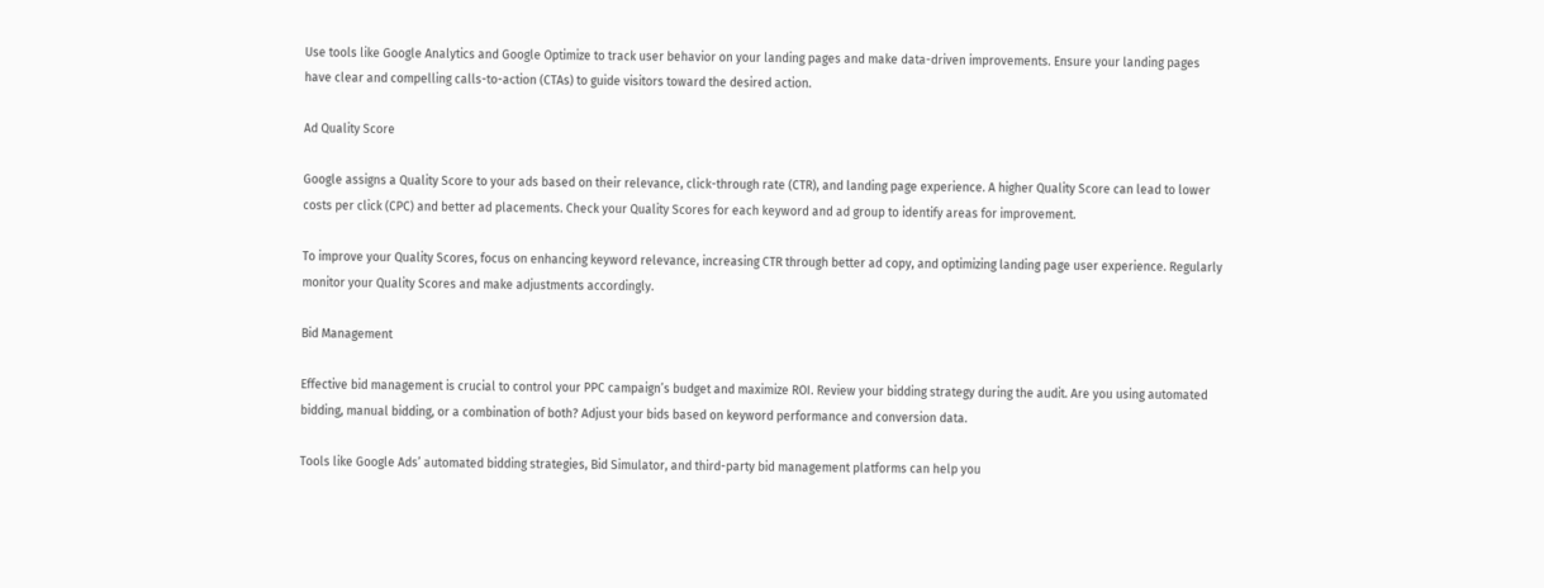Use tools like Google Analytics and Google Optimize to track user behavior on your landing pages and make data-driven improvements. Ensure your landing pages have clear and compelling calls-to-action (CTAs) to guide visitors toward the desired action.

Ad Quality Score

Google assigns a Quality Score to your ads based on their relevance, click-through rate (CTR), and landing page experience. A higher Quality Score can lead to lower costs per click (CPC) and better ad placements. Check your Quality Scores for each keyword and ad group to identify areas for improvement.

To improve your Quality Scores, focus on enhancing keyword relevance, increasing CTR through better ad copy, and optimizing landing page user experience. Regularly monitor your Quality Scores and make adjustments accordingly.

Bid Management

Effective bid management is crucial to control your PPC campaign’s budget and maximize ROI. Review your bidding strategy during the audit. Are you using automated bidding, manual bidding, or a combination of both? Adjust your bids based on keyword performance and conversion data.

Tools like Google Ads’ automated bidding strategies, Bid Simulator, and third-party bid management platforms can help you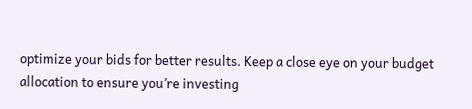optimize your bids for better results. Keep a close eye on your budget allocation to ensure you’re investing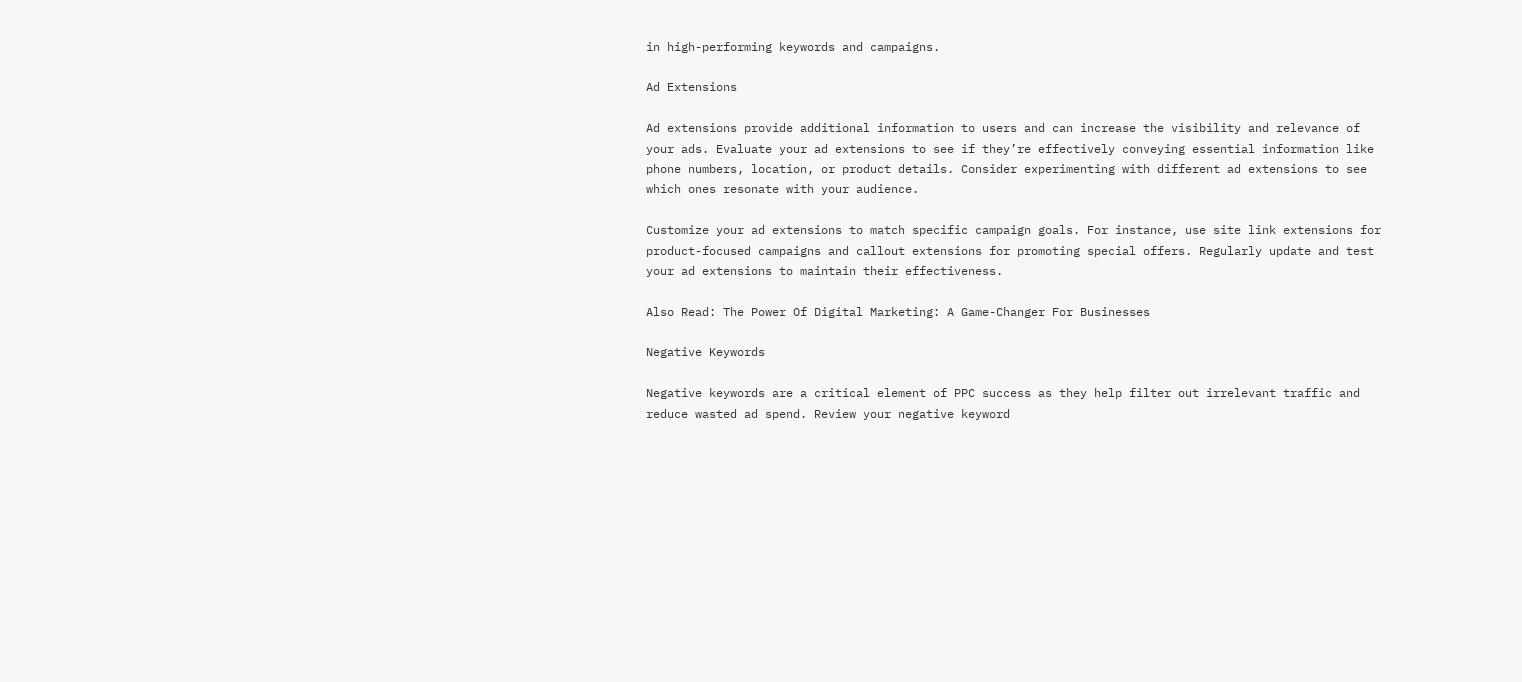in high-performing keywords and campaigns.

Ad Extensions

Ad extensions provide additional information to users and can increase the visibility and relevance of your ads. Evaluate your ad extensions to see if they’re effectively conveying essential information like phone numbers, location, or product details. Consider experimenting with different ad extensions to see which ones resonate with your audience.

Customize your ad extensions to match specific campaign goals. For instance, use site link extensions for product-focused campaigns and callout extensions for promoting special offers. Regularly update and test your ad extensions to maintain their effectiveness.

Also Read: The Power Of Digital Marketing: A Game-Changer For Businesses

Negative Keywords

Negative keywords are a critical element of PPC success as they help filter out irrelevant traffic and reduce wasted ad spend. Review your negative keyword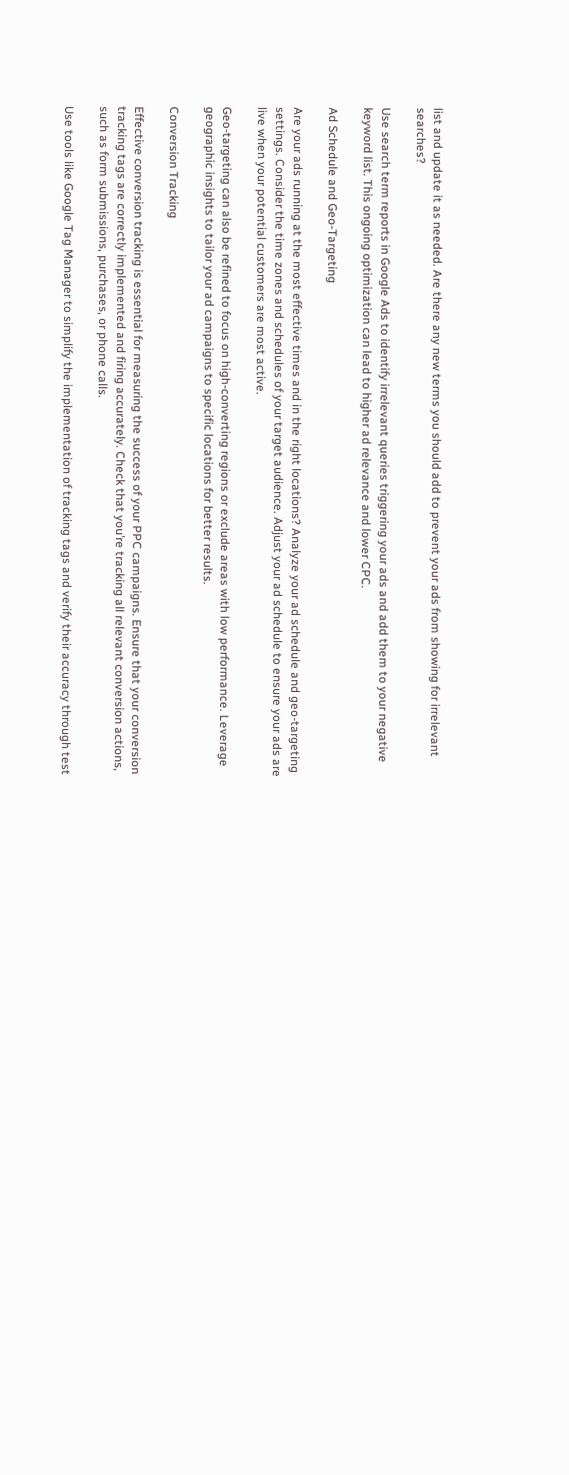list and update it as needed. Are there any new terms you should add to prevent your ads from showing for irrelevant searches?

Use search term reports in Google Ads to identify irrelevant queries triggering your ads and add them to your negative keyword list. This ongoing optimization can lead to higher ad relevance and lower CPC.

Ad Schedule and Geo-Targeting

Are your ads running at the most effective times and in the right locations? Analyze your ad schedule and geo-targeting settings. Consider the time zones and schedules of your target audience. Adjust your ad schedule to ensure your ads are live when your potential customers are most active.

Geo-targeting can also be refined to focus on high-converting regions or exclude areas with low performance. Leverage geographic insights to tailor your ad campaigns to specific locations for better results.

Conversion Tracking

Effective conversion tracking is essential for measuring the success of your PPC campaigns. Ensure that your conversion tracking tags are correctly implemented and firing accurately. Check that you’re tracking all relevant conversion actions, such as form submissions, purchases, or phone calls.

Use tools like Google Tag Manager to simplify the implementation of tracking tags and verify their accuracy through test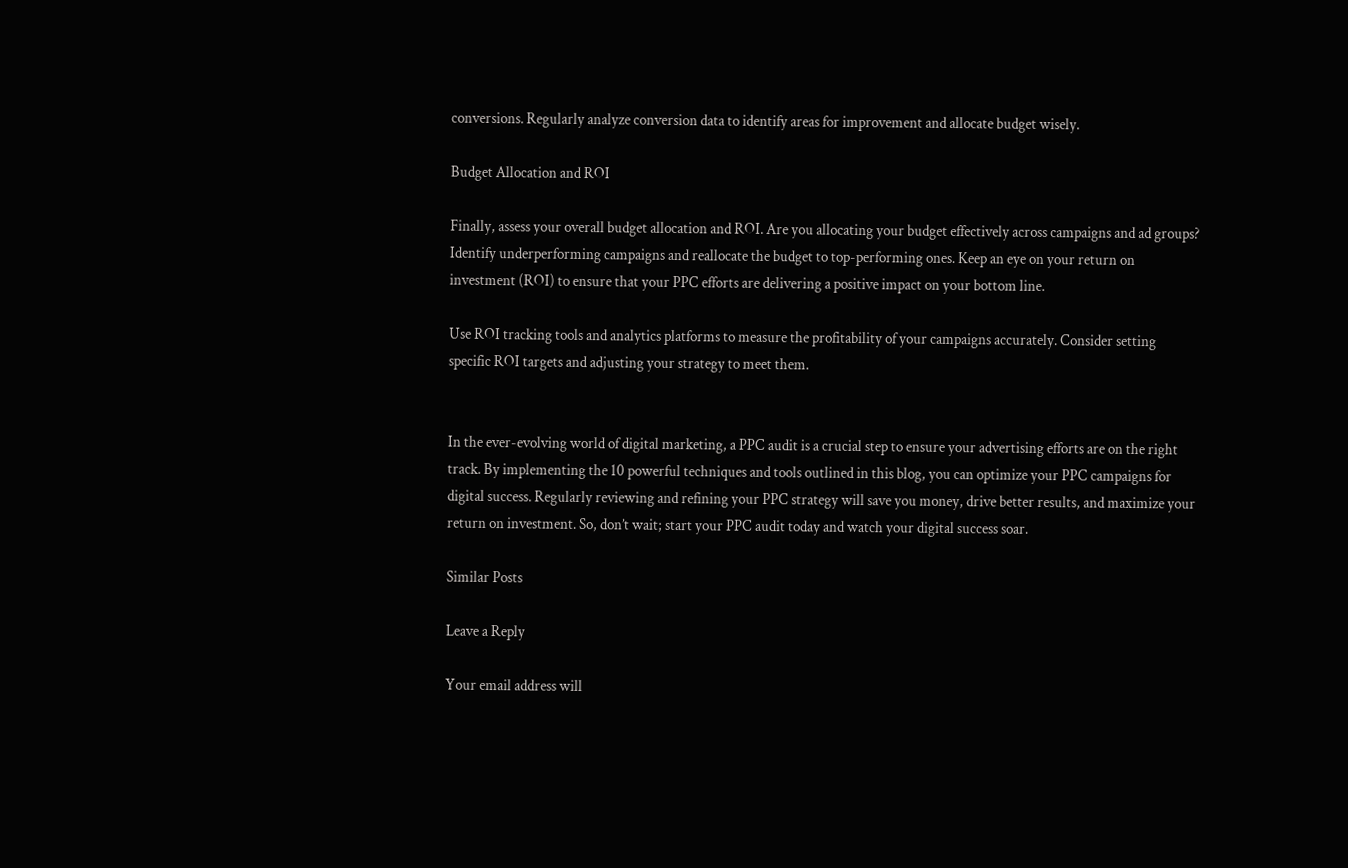conversions. Regularly analyze conversion data to identify areas for improvement and allocate budget wisely.

Budget Allocation and ROI

Finally, assess your overall budget allocation and ROI. Are you allocating your budget effectively across campaigns and ad groups? Identify underperforming campaigns and reallocate the budget to top-performing ones. Keep an eye on your return on investment (ROI) to ensure that your PPC efforts are delivering a positive impact on your bottom line.

Use ROI tracking tools and analytics platforms to measure the profitability of your campaigns accurately. Consider setting specific ROI targets and adjusting your strategy to meet them.


In the ever-evolving world of digital marketing, a PPC audit is a crucial step to ensure your advertising efforts are on the right track. By implementing the 10 powerful techniques and tools outlined in this blog, you can optimize your PPC campaigns for digital success. Regularly reviewing and refining your PPC strategy will save you money, drive better results, and maximize your return on investment. So, don’t wait; start your PPC audit today and watch your digital success soar.

Similar Posts

Leave a Reply

Your email address will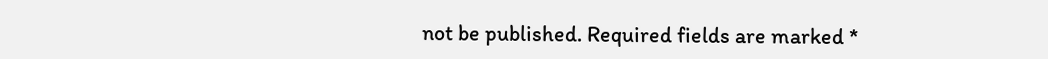not be published. Required fields are marked *